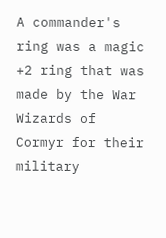A commander's ring was a magic +2 ring that was made by the War Wizards of Cormyr for their military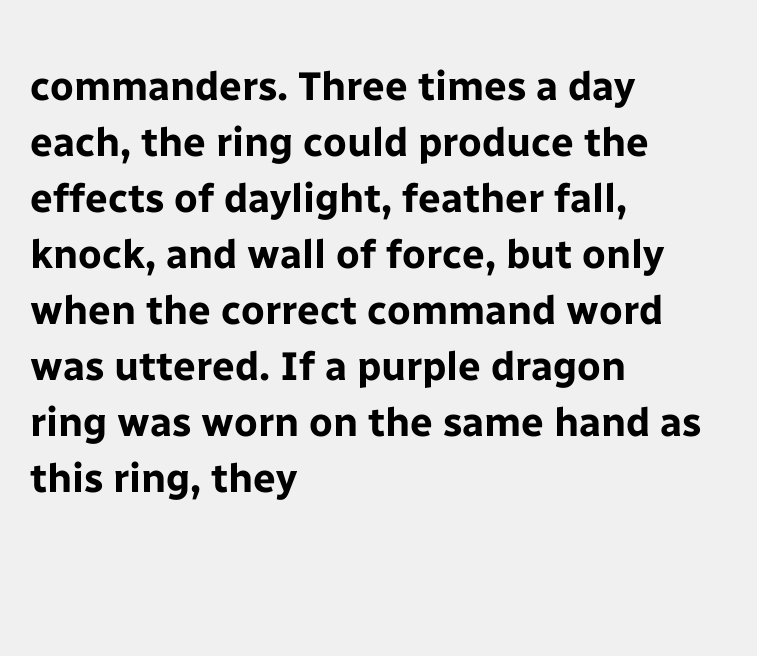commanders. Three times a day each, the ring could produce the effects of daylight, feather fall, knock, and wall of force, but only when the correct command word was uttered. If a purple dragon ring was worn on the same hand as this ring, they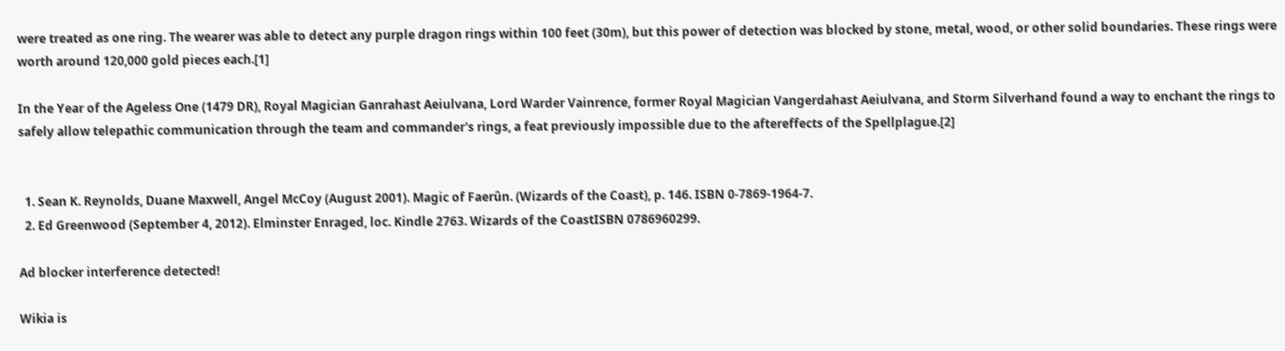were treated as one ring. The wearer was able to detect any purple dragon rings within 100 feet (30m), but this power of detection was blocked by stone, metal, wood, or other solid boundaries. These rings were worth around 120,000 gold pieces each.[1]

In the Year of the Ageless One (1479 DR), Royal Magician Ganrahast Aeiulvana, Lord Warder Vainrence, former Royal Magician Vangerdahast Aeiulvana, and Storm Silverhand found a way to enchant the rings to safely allow telepathic communication through the team and commander's rings, a feat previously impossible due to the aftereffects of the Spellplague.[2]


  1. Sean K. Reynolds, Duane Maxwell, Angel McCoy (August 2001). Magic of Faerûn. (Wizards of the Coast), p. 146. ISBN 0-7869-1964-7.
  2. Ed Greenwood (September 4, 2012). Elminster Enraged, loc. Kindle 2763. Wizards of the CoastISBN 0786960299.

Ad blocker interference detected!

Wikia is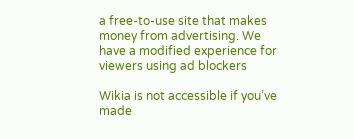a free-to-use site that makes money from advertising. We have a modified experience for viewers using ad blockers

Wikia is not accessible if you’ve made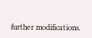further modifications.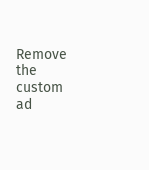Remove the custom ad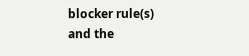blocker rule(s) and the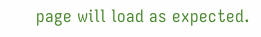page will load as expected.